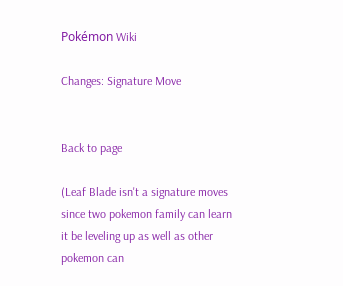Pokémon Wiki

Changes: Signature Move


Back to page

(Leaf Blade isn't a signature moves since two pokemon family can learn it be leveling up as well as other pokemon can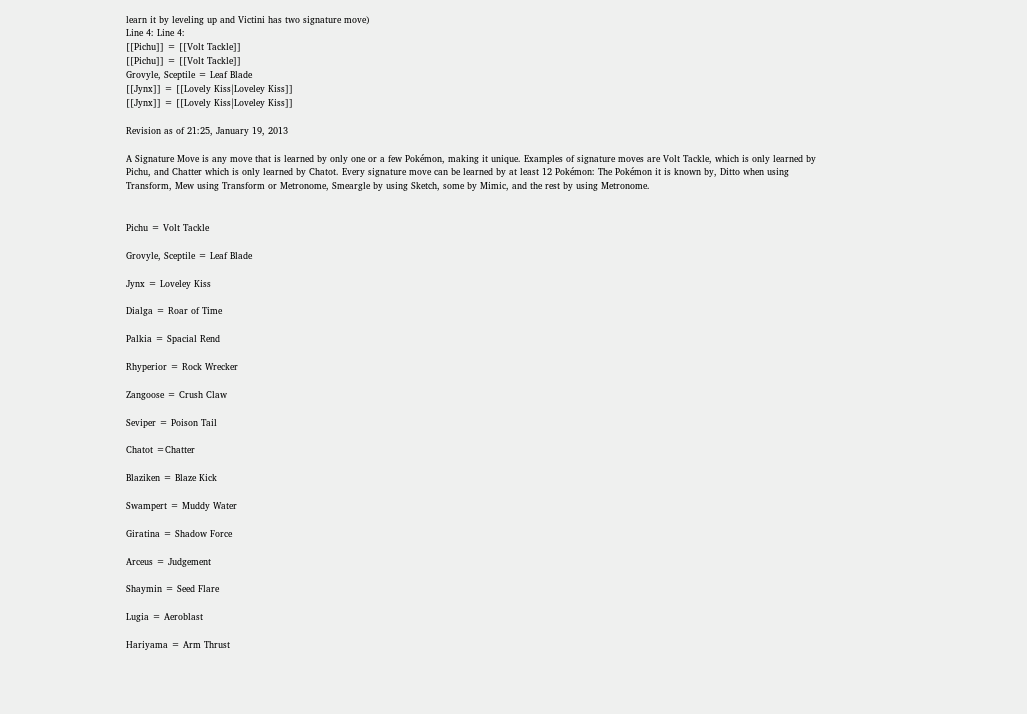learn it by leveling up and Victini has two signature move)
Line 4: Line 4:
[[Pichu]] = [[Volt Tackle]]
[[Pichu]] = [[Volt Tackle]]
Grovyle, Sceptile = Leaf Blade
[[Jynx]] = [[Lovely Kiss|Loveley Kiss]]
[[Jynx]] = [[Lovely Kiss|Loveley Kiss]]

Revision as of 21:25, January 19, 2013

A Signature Move is any move that is learned by only one or a few Pokémon, making it unique. Examples of signature moves are Volt Tackle, which is only learned by Pichu, and Chatter which is only learned by Chatot. Every signature move can be learned by at least 12 Pokémon: The Pokémon it is known by, Ditto when using Transform, Mew using Transform or Metronome, Smeargle by using Sketch, some by Mimic, and the rest by using Metronome.


Pichu = Volt Tackle

Grovyle, Sceptile = Leaf Blade

Jynx = Loveley Kiss

Dialga = Roar of Time

Palkia = Spacial Rend

Rhyperior = Rock Wrecker

Zangoose = Crush Claw

Seviper = Poison Tail

Chatot =Chatter

Blaziken = Blaze Kick

Swampert = Muddy Water

Giratina = Shadow Force

Arceus = Judgement

Shaymin = Seed Flare

Lugia = Aeroblast

Hariyama = Arm Thrust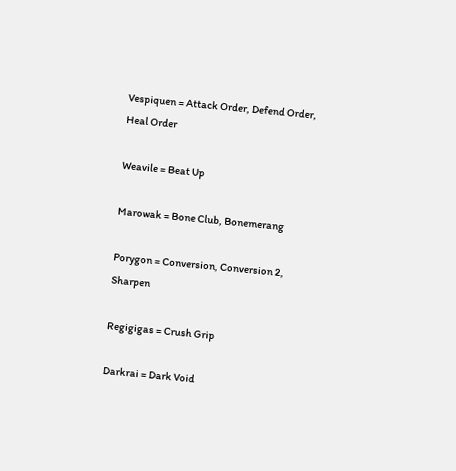Vespiquen = Attack Order, Defend Order, Heal Order

Weavile = Beat Up

Marowak = Bone Club, Bonemerang

Porygon = Conversion, Conversion 2, Sharpen

Regigigas = Crush Grip

Darkrai = Dark Void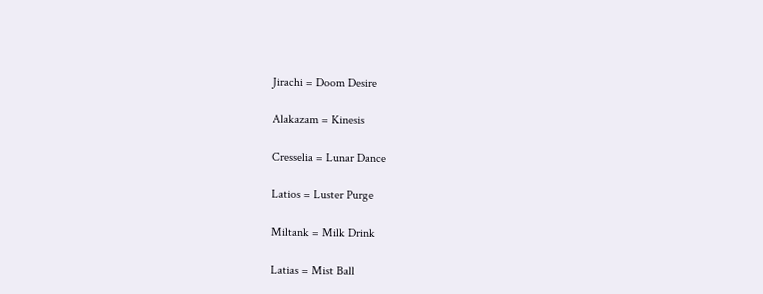Jirachi = Doom Desire

Alakazam = Kinesis

Cresselia = Lunar Dance

Latios = Luster Purge

Miltank = Milk Drink

Latias = Mist Ball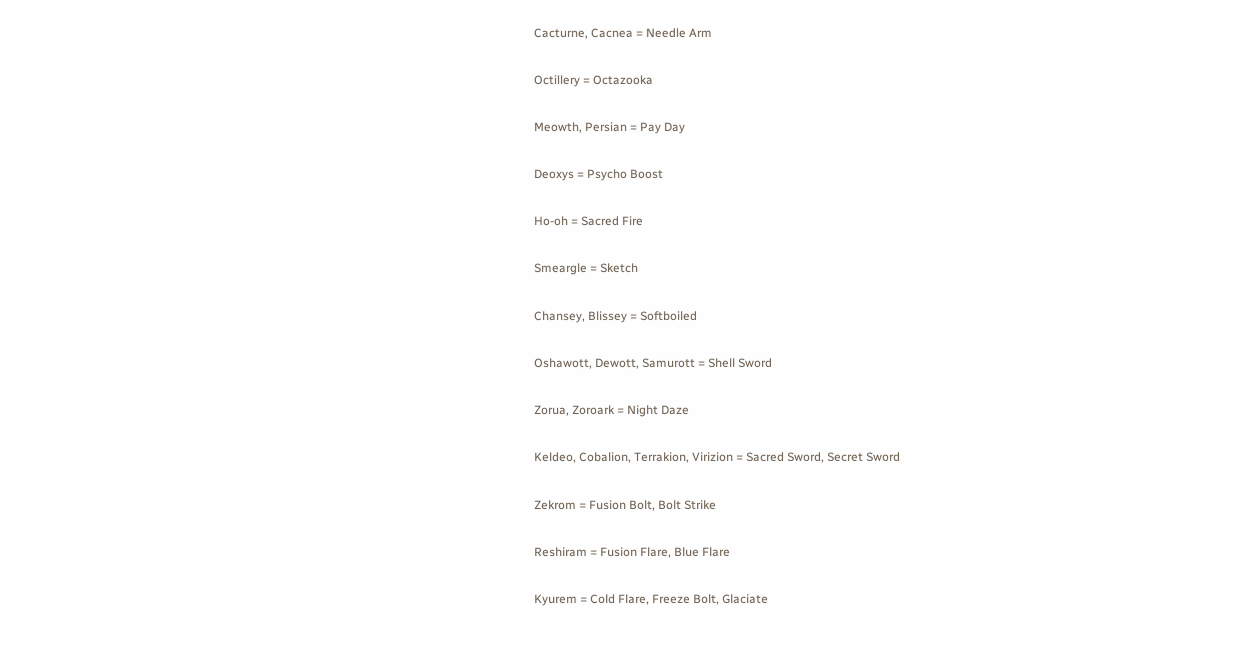Cacturne, Cacnea = Needle Arm

Octillery = Octazooka

Meowth, Persian = Pay Day

Deoxys = Psycho Boost

Ho-oh = Sacred Fire

Smeargle = Sketch

Chansey, Blissey = Softboiled

Oshawott, Dewott, Samurott = Shell Sword

Zorua, Zoroark = Night Daze

Keldeo, Cobalion, Terrakion, Virizion = Sacred Sword, Secret Sword

Zekrom = Fusion Bolt, Bolt Strike

Reshiram = Fusion Flare, Blue Flare

Kyurem = Cold Flare, Freeze Bolt, Glaciate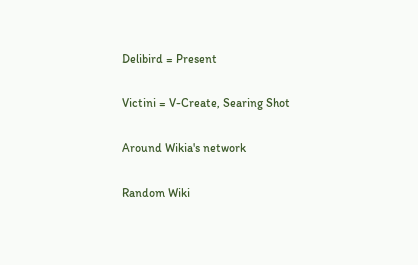Delibird = Present

Victini = V-Create, Searing Shot

Around Wikia's network

Random Wiki